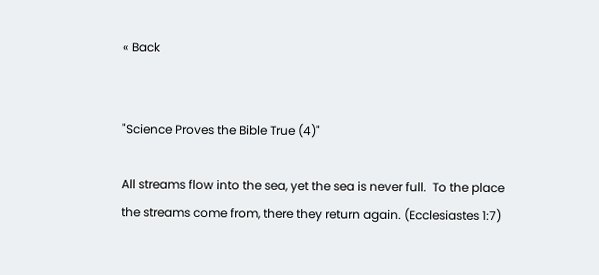« Back


"Science Proves the Bible True (4)"

All streams flow into the sea, yet the sea is never full.  To the place the streams come from, there they return again. (Ecclesiastes 1:7)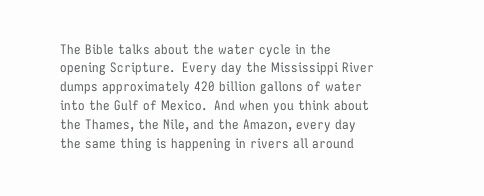The Bible talks about the water cycle in the opening Scripture.  Every day the Mississippi River dumps approximately 420 billion gallons of water into the Gulf of Mexico.  And when you think about the Thames, the Nile, and the Amazon, every day the same thing is happening in rivers all around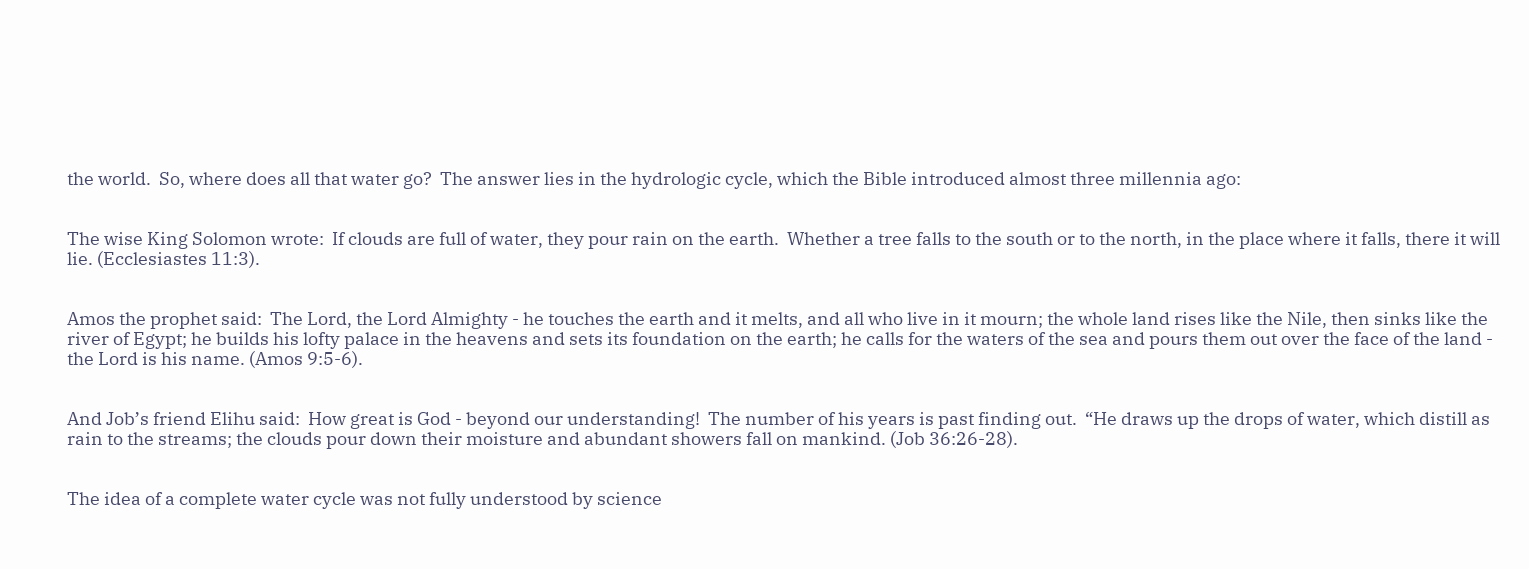the world.  So, where does all that water go?  The answer lies in the hydrologic cycle, which the Bible introduced almost three millennia ago:


The wise King Solomon wrote:  If clouds are full of water, they pour rain on the earth.  Whether a tree falls to the south or to the north, in the place where it falls, there it will lie. (Ecclesiastes 11:3).


Amos the prophet said:  The Lord, the Lord Almighty - he touches the earth and it melts, and all who live in it mourn; the whole land rises like the Nile, then sinks like the river of Egypt; he builds his lofty palace in the heavens and sets its foundation on the earth; he calls for the waters of the sea and pours them out over the face of the land - the Lord is his name. (Amos 9:5-6).


And Job’s friend Elihu said:  How great is God - beyond our understanding!  The number of his years is past finding out.  “He draws up the drops of water, which distill as rain to the streams; the clouds pour down their moisture and abundant showers fall on mankind. (Job 36:26-28).


The idea of a complete water cycle was not fully understood by science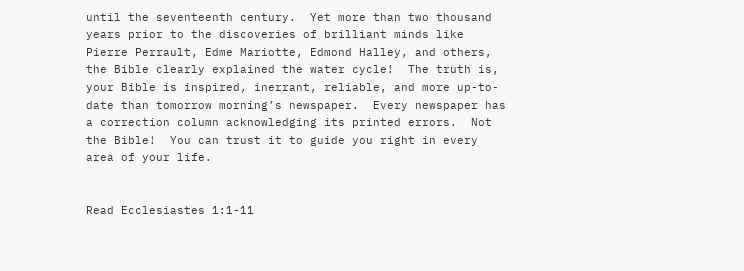until the seventeenth century.  Yet more than two thousand years prior to the discoveries of brilliant minds like Pierre Perrault, Edme Mariotte, Edmond Halley, and others, the Bible clearly explained the water cycle!  The truth is, your Bible is inspired, inerrant, reliable, and more up-to-date than tomorrow morning’s newspaper.  Every newspaper has a correction column acknowledging its printed errors.  Not the Bible!  You can trust it to guide you right in every area of your life.


Read Ecclesiastes 1:1-11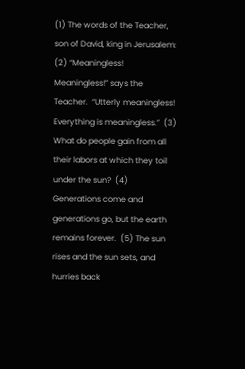(1) The words of the Teacher, son of David, king in Jerusalem: (2) “Meaningless! Meaningless!” says the Teacher.  “Utterly meaningless!  Everything is meaningless.”  (3) What do people gain from all their labors at which they toil under the sun?  (4) Generations come and generations go, but the earth remains forever.  (5) The sun rises and the sun sets, and hurries back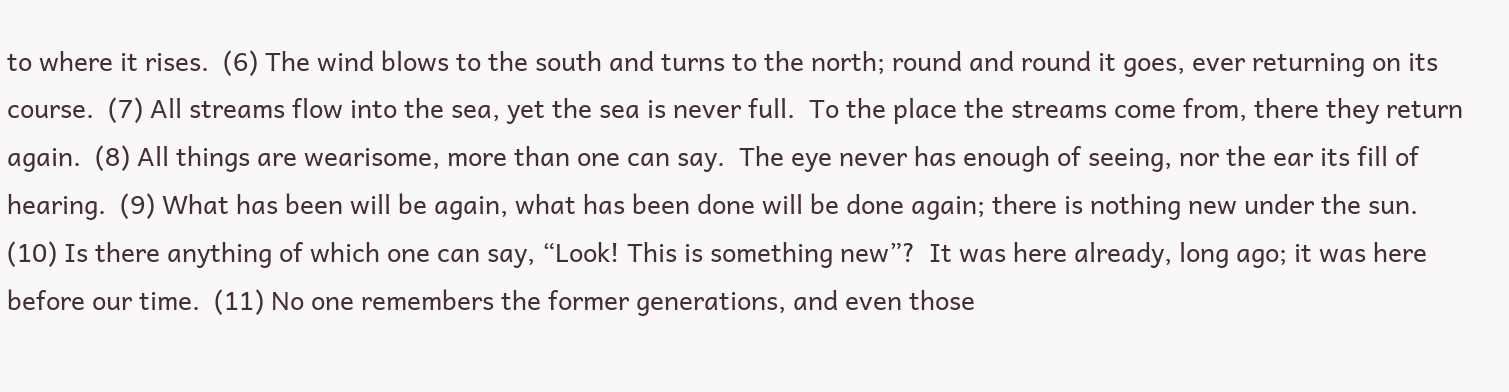to where it rises.  (6) The wind blows to the south and turns to the north; round and round it goes, ever returning on its course.  (7) All streams flow into the sea, yet the sea is never full.  To the place the streams come from, there they return again.  (8) All things are wearisome, more than one can say.  The eye never has enough of seeing, nor the ear its fill of hearing.  (9) What has been will be again, what has been done will be done again; there is nothing new under the sun.  (10) Is there anything of which one can say, “Look! This is something new”?  It was here already, long ago; it was here before our time.  (11) No one remembers the former generations, and even those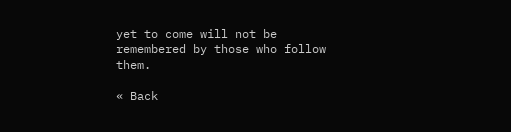yet to come will not be remembered by those who follow them.

« Back